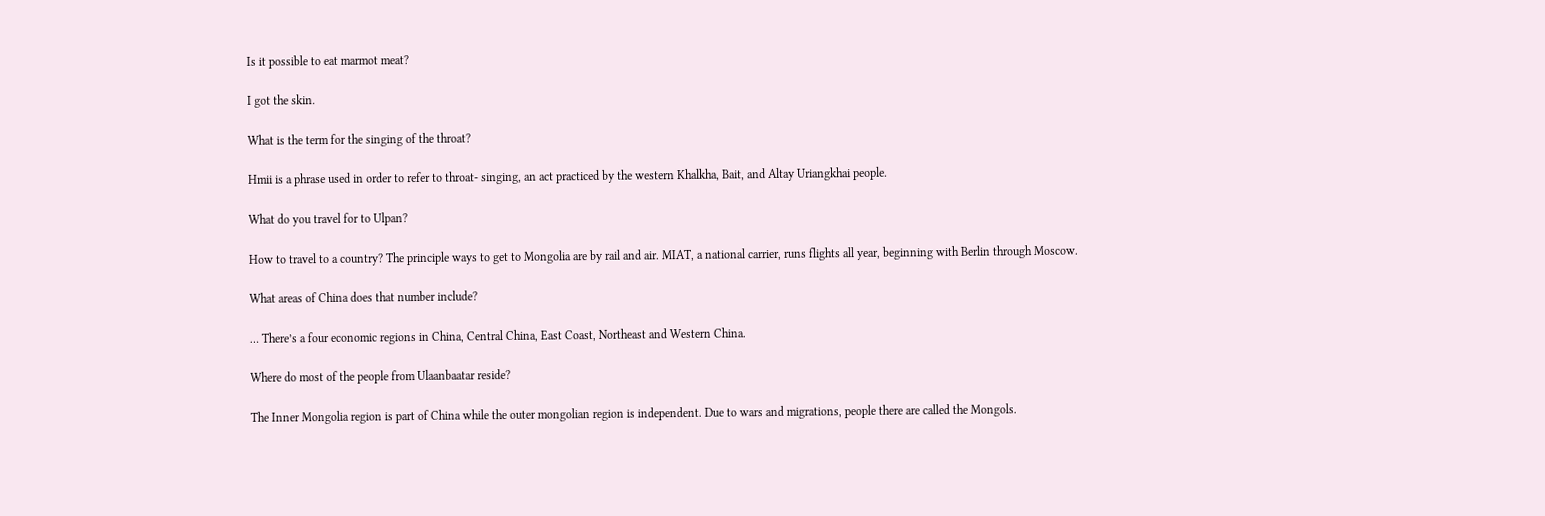Is it possible to eat marmot meat?

I got the skin.

What is the term for the singing of the throat?

Hmii is a phrase used in order to refer to throat- singing, an act practiced by the western Khalkha, Bait, and Altay Uriangkhai people.

What do you travel for to Ulpan?

How to travel to a country? The principle ways to get to Mongolia are by rail and air. MIAT, a national carrier, runs flights all year, beginning with Berlin through Moscow.

What areas of China does that number include?

… There’s a four economic regions in China, Central China, East Coast, Northeast and Western China.

Where do most of the people from Ulaanbaatar reside?

The Inner Mongolia region is part of China while the outer mongolian region is independent. Due to wars and migrations, people there are called the Mongols.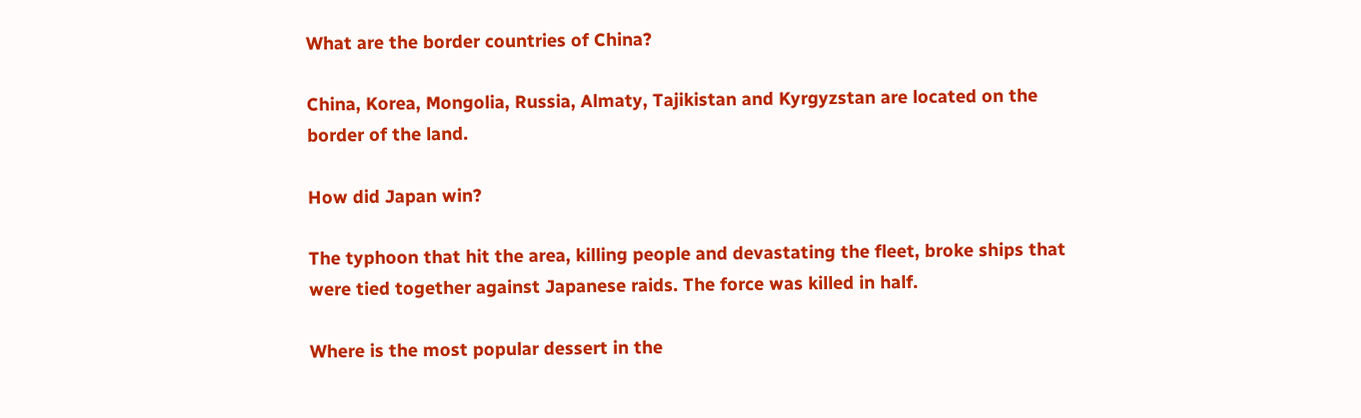What are the border countries of China?

China, Korea, Mongolia, Russia, Almaty, Tajikistan and Kyrgyzstan are located on the border of the land.

How did Japan win?

The typhoon that hit the area, killing people and devastating the fleet, broke ships that were tied together against Japanese raids. The force was killed in half.

Where is the most popular dessert in the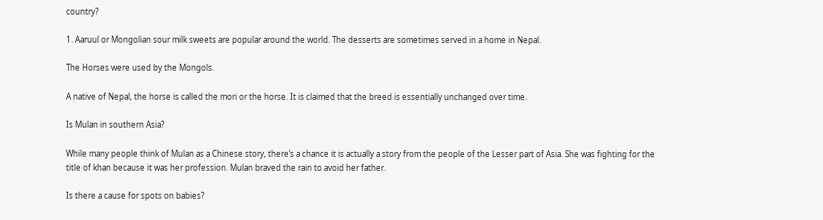country?

1. Aaruul or Mongolian sour milk sweets are popular around the world. The desserts are sometimes served in a home in Nepal.

The Horses were used by the Mongols.

A native of Nepal, the horse is called the mori or the horse. It is claimed that the breed is essentially unchanged over time.

Is Mulan in southern Asia?

While many people think of Mulan as a Chinese story, there’s a chance it is actually a story from the people of the Lesser part of Asia. She was fighting for the title of khan because it was her profession. Mulan braved the rain to avoid her father.

Is there a cause for spots on babies?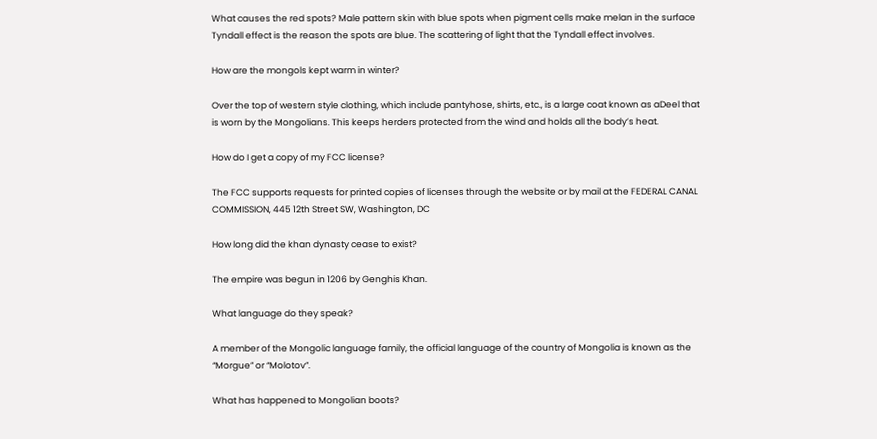What causes the red spots? Male pattern skin with blue spots when pigment cells make melan in the surface Tyndall effect is the reason the spots are blue. The scattering of light that the Tyndall effect involves.

How are the mongols kept warm in winter?

Over the top of western style clothing, which include pantyhose, shirts, etc., is a large coat known as aDeel that is worn by the Mongolians. This keeps herders protected from the wind and holds all the body’s heat.

How do I get a copy of my FCC license?

The FCC supports requests for printed copies of licenses through the website or by mail at the FEDERAL CANAL COMMISSION, 445 12th Street SW, Washington, DC

How long did the khan dynasty cease to exist?

The empire was begun in 1206 by Genghis Khan.

What language do they speak?

A member of the Mongolic language family, the official language of the country of Mongolia is known as the “Morgue” or “Molotov”.

What has happened to Mongolian boots?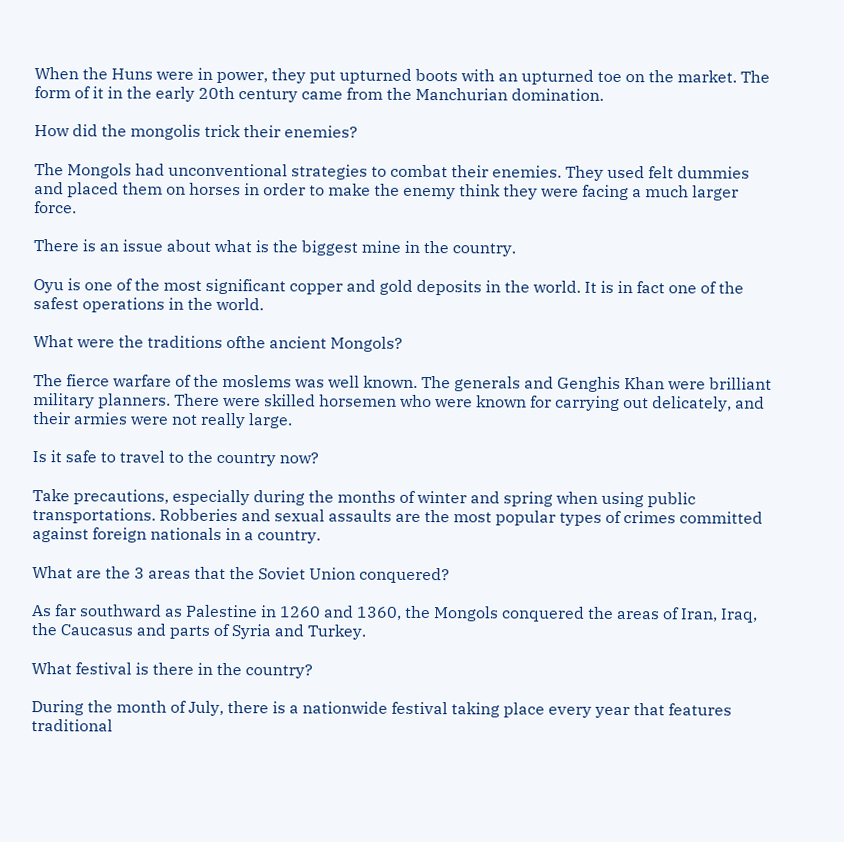When the Huns were in power, they put upturned boots with an upturned toe on the market. The form of it in the early 20th century came from the Manchurian domination.

How did the mongolis trick their enemies?

The Mongols had unconventional strategies to combat their enemies. They used felt dummies and placed them on horses in order to make the enemy think they were facing a much larger force.

There is an issue about what is the biggest mine in the country.

Oyu is one of the most significant copper and gold deposits in the world. It is in fact one of the safest operations in the world.

What were the traditions ofthe ancient Mongols?

The fierce warfare of the moslems was well known. The generals and Genghis Khan were brilliant military planners. There were skilled horsemen who were known for carrying out delicately, and their armies were not really large.

Is it safe to travel to the country now?

Take precautions, especially during the months of winter and spring when using public transportations. Robberies and sexual assaults are the most popular types of crimes committed against foreign nationals in a country.

What are the 3 areas that the Soviet Union conquered?

As far southward as Palestine in 1260 and 1360, the Mongols conquered the areas of Iran, Iraq, the Caucasus and parts of Syria and Turkey.

What festival is there in the country?

During the month of July, there is a nationwide festival taking place every year that features traditional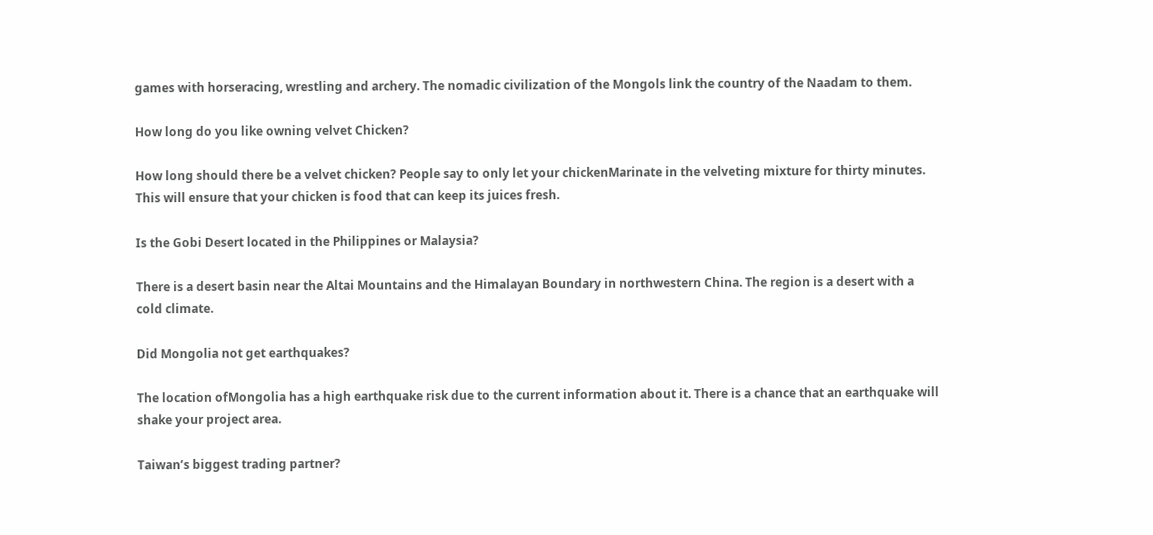games with horseracing, wrestling and archery. The nomadic civilization of the Mongols link the country of the Naadam to them.

How long do you like owning velvet Chicken?

How long should there be a velvet chicken? People say to only let your chickenMarinate in the velveting mixture for thirty minutes. This will ensure that your chicken is food that can keep its juices fresh.

Is the Gobi Desert located in the Philippines or Malaysia?

There is a desert basin near the Altai Mountains and the Himalayan Boundary in northwestern China. The region is a desert with a cold climate.

Did Mongolia not get earthquakes?

The location ofMongolia has a high earthquake risk due to the current information about it. There is a chance that an earthquake will shake your project area.

Taiwan’s biggest trading partner?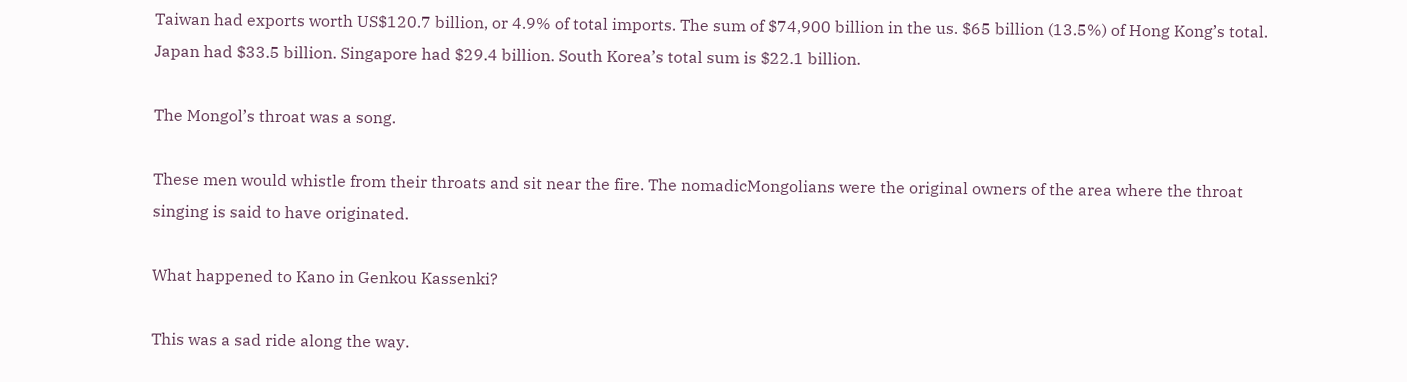Taiwan had exports worth US$120.7 billion, or 4.9% of total imports. The sum of $74,900 billion in the us. $65 billion (13.5%) of Hong Kong’s total. Japan had $33.5 billion. Singapore had $29.4 billion. South Korea’s total sum is $22.1 billion.

The Mongol’s throat was a song.

These men would whistle from their throats and sit near the fire. The nomadicMongolians were the original owners of the area where the throat singing is said to have originated.

What happened to Kano in Genkou Kassenki?

This was a sad ride along the way.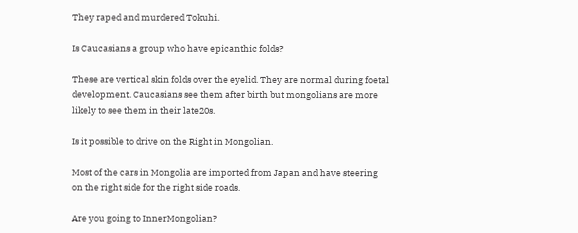They raped and murdered Tokuhi.

Is Caucasians a group who have epicanthic folds?

These are vertical skin folds over the eyelid. They are normal during foetal development. Caucasians see them after birth but mongolians are more likely to see them in their late20s.

Is it possible to drive on the Right in Mongolian.

Most of the cars in Mongolia are imported from Japan and have steering on the right side for the right side roads.

Are you going to InnerMongolian?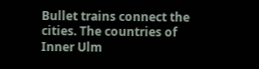Bullet trains connect the cities. The countries of Inner Ulm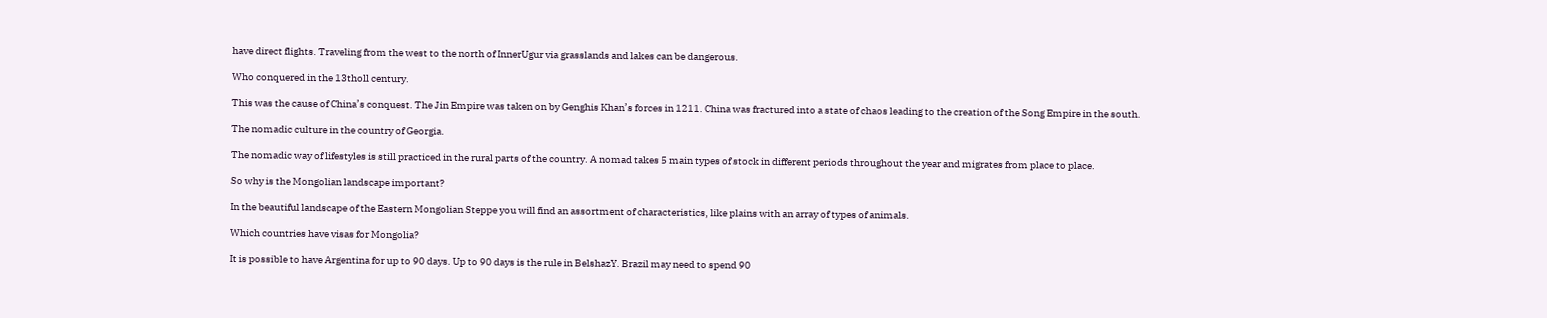have direct flights. Traveling from the west to the north of InnerUgur via grasslands and lakes can be dangerous.

Who conquered in the 13tholl century.

This was the cause of China’s conquest. The Jin Empire was taken on by Genghis Khan’s forces in 1211. China was fractured into a state of chaos leading to the creation of the Song Empire in the south.

The nomadic culture in the country of Georgia.

The nomadic way of lifestyles is still practiced in the rural parts of the country. A nomad takes 5 main types of stock in different periods throughout the year and migrates from place to place.

So why is the Mongolian landscape important?

In the beautiful landscape of the Eastern Mongolian Steppe you will find an assortment of characteristics, like plains with an array of types of animals.

Which countries have visas for Mongolia?

It is possible to have Argentina for up to 90 days. Up to 90 days is the rule in BelshazY. Brazil may need to spend 90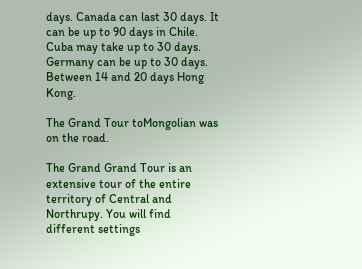days. Canada can last 30 days. It can be up to 90 days in Chile. Cuba may take up to 30 days. Germany can be up to 30 days. Between 14 and 20 days Hong Kong.

The Grand Tour toMongolian was on the road.

The Grand Grand Tour is an extensive tour of the entire territory of Central and Northrupy. You will find different settings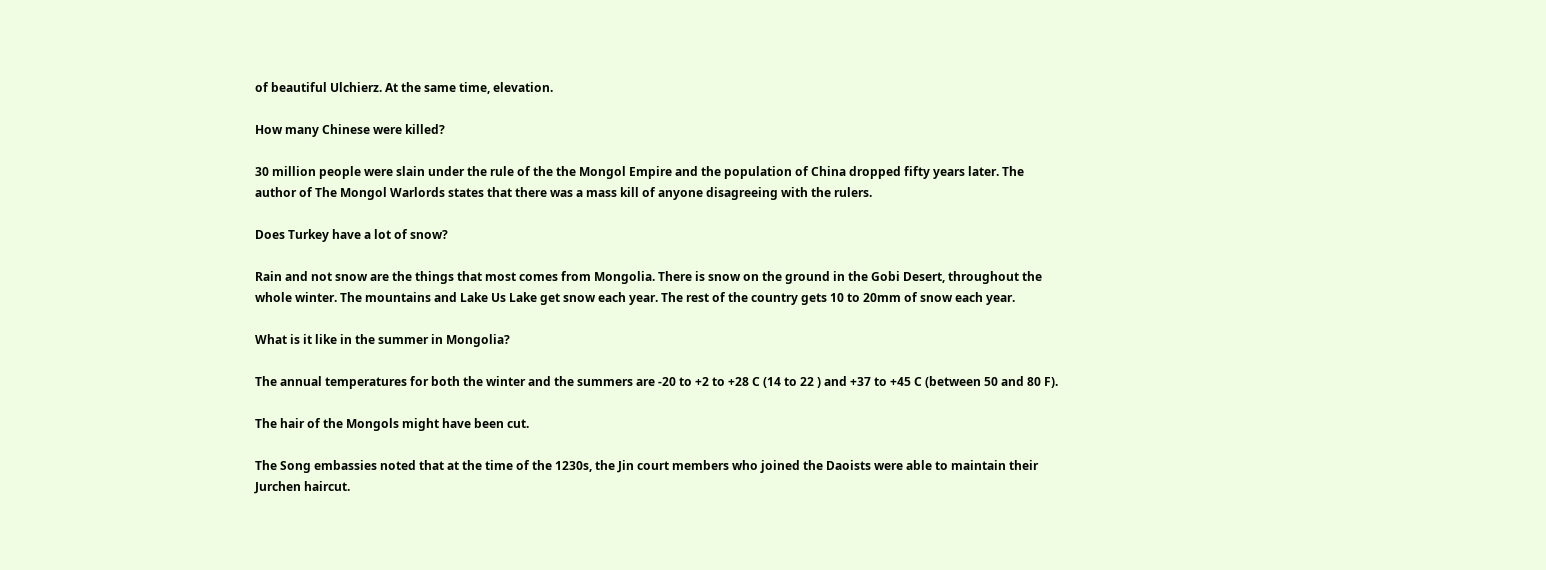of beautiful Ulchierz. At the same time, elevation.

How many Chinese were killed?

30 million people were slain under the rule of the the Mongol Empire and the population of China dropped fifty years later. The author of The Mongol Warlords states that there was a mass kill of anyone disagreeing with the rulers.

Does Turkey have a lot of snow?

Rain and not snow are the things that most comes from Mongolia. There is snow on the ground in the Gobi Desert, throughout the whole winter. The mountains and Lake Us Lake get snow each year. The rest of the country gets 10 to 20mm of snow each year.

What is it like in the summer in Mongolia?

The annual temperatures for both the winter and the summers are -20 to +2 to +28 C (14 to 22 ) and +37 to +45 C (between 50 and 80 F).

The hair of the Mongols might have been cut.

The Song embassies noted that at the time of the 1230s, the Jin court members who joined the Daoists were able to maintain their Jurchen haircut.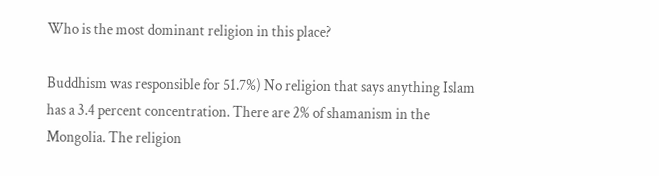Who is the most dominant religion in this place?

Buddhism was responsible for 51.7%) No religion that says anything Islam has a 3.4 percent concentration. There are 2% of shamanism in the Mongolia. The religion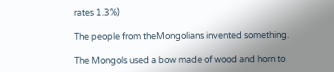rates 1.3%)

The people from theMongolians invented something.

The Mongols used a bow made of wood and horn to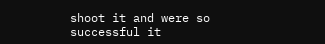shoot it and were so successful it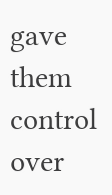gave them control over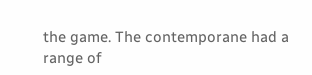the game. The contemporane had a range of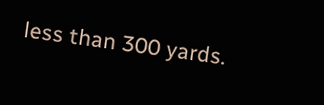less than 300 yards.